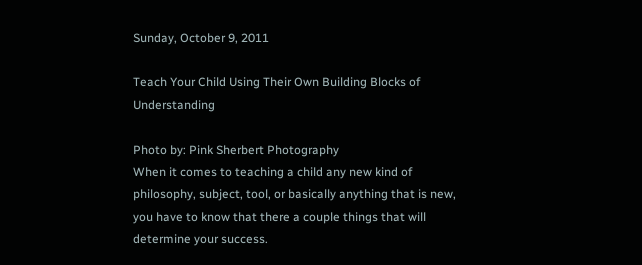Sunday, October 9, 2011

Teach Your Child Using Their Own Building Blocks of Understanding

Photo by: Pink Sherbert Photography
When it comes to teaching a child any new kind of philosophy, subject, tool, or basically anything that is new, you have to know that there a couple things that will determine your success.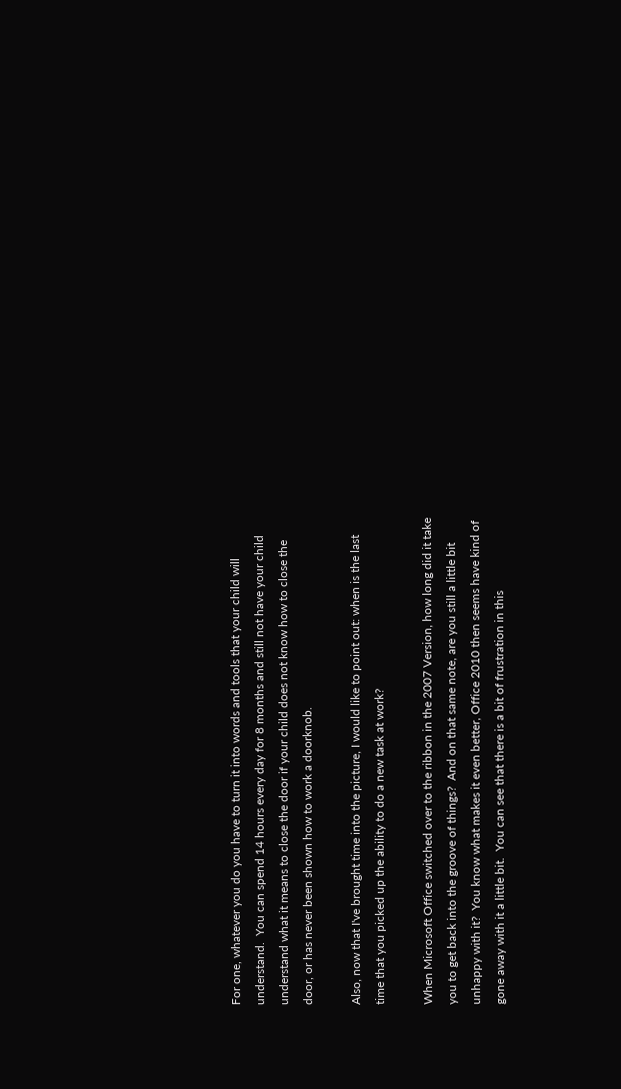For one, whatever you do you have to turn it into words and tools that your child will understand.  You can spend 14 hours every day for 8 months and still not have your child understand what it means to close the door if your child does not know how to close the door, or has never been shown how to work a doorknob.

Also, now that I've brought time into the picture, I would like to point out: when is the last time that you picked up the ability to do a new task at work?

When Microsoft Office switched over to the ribbon in the 2007 Version, how long did it take you to get back into the groove of things?  And on that same note, are you still a little bit unhappy with it?  You know what makes it even better, Office 2010 then seems have kind of gone away with it a little bit.  You can see that there is a bit of frustration in this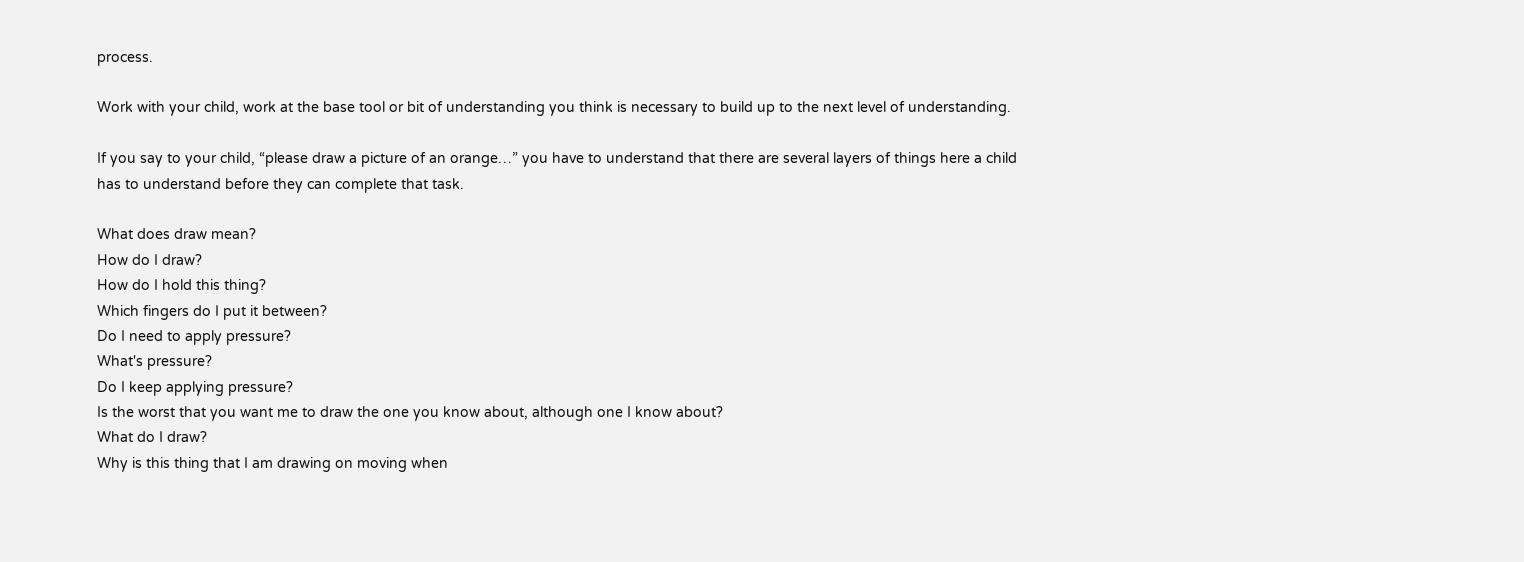process.

Work with your child, work at the base tool or bit of understanding you think is necessary to build up to the next level of understanding.

If you say to your child, “please draw a picture of an orange…” you have to understand that there are several layers of things here a child has to understand before they can complete that task.

What does draw mean?
How do I draw?
How do I hold this thing?
Which fingers do I put it between?
Do I need to apply pressure?
What's pressure?
Do I keep applying pressure?
Is the worst that you want me to draw the one you know about, although one I know about?
What do I draw?
Why is this thing that I am drawing on moving when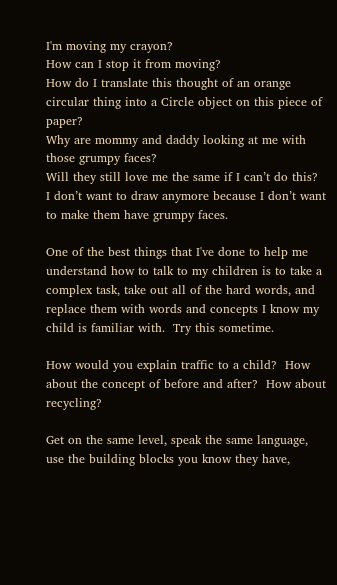I'm moving my crayon?
How can I stop it from moving?
How do I translate this thought of an orange circular thing into a Circle object on this piece of paper?
Why are mommy and daddy looking at me with those grumpy faces?
Will they still love me the same if I can’t do this?
I don’t want to draw anymore because I don’t want to make them have grumpy faces.

One of the best things that I've done to help me understand how to talk to my children is to take a complex task, take out all of the hard words, and replace them with words and concepts I know my child is familiar with.  Try this sometime.

How would you explain traffic to a child?  How about the concept of before and after?  How about recycling?

Get on the same level, speak the same language, use the building blocks you know they have,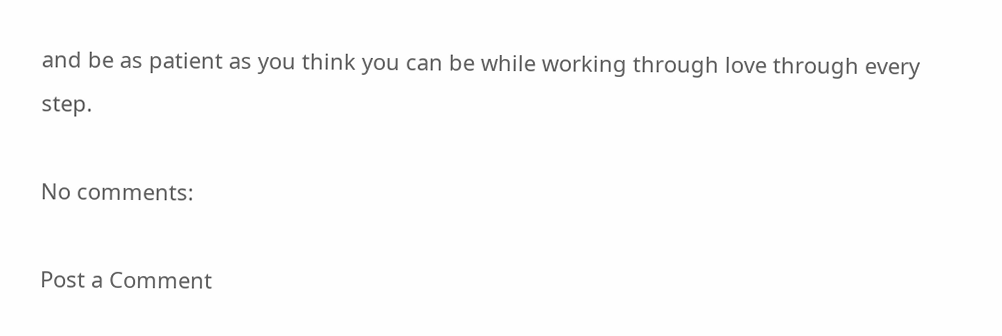and be as patient as you think you can be while working through love through every step.

No comments:

Post a Comment